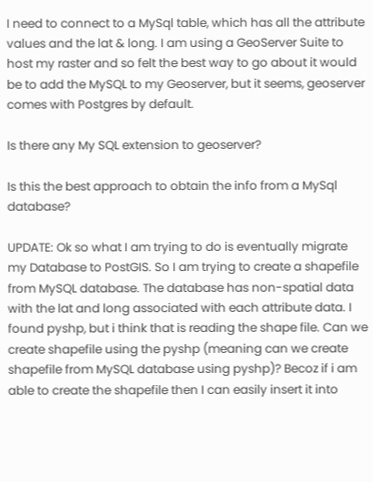I need to connect to a MySql table, which has all the attribute values and the lat & long. I am using a GeoServer Suite to host my raster and so felt the best way to go about it would be to add the MySQL to my Geoserver, but it seems, geoserver comes with Postgres by default.

Is there any My SQL extension to geoserver?

Is this the best approach to obtain the info from a MySql database?

UPDATE: Ok so what I am trying to do is eventually migrate my Database to PostGIS. So I am trying to create a shapefile from MySQL database. The database has non-spatial data with the lat and long associated with each attribute data. I found pyshp, but i think that is reading the shape file. Can we create shapefile using the pyshp (meaning can we create shapefile from MySQL database using pyshp)? Becoz if i am able to create the shapefile then I can easily insert it into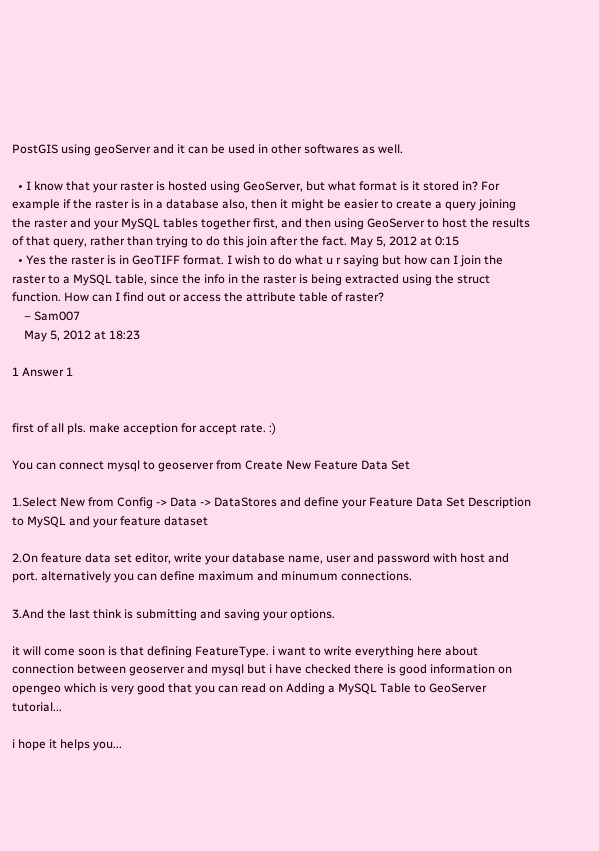PostGIS using geoServer and it can be used in other softwares as well.

  • I know that your raster is hosted using GeoServer, but what format is it stored in? For example if the raster is in a database also, then it might be easier to create a query joining the raster and your MySQL tables together first, and then using GeoServer to host the results of that query, rather than trying to do this join after the fact. May 5, 2012 at 0:15
  • Yes the raster is in GeoTIFF format. I wish to do what u r saying but how can I join the raster to a MySQL table, since the info in the raster is being extracted using the struct function. How can I find out or access the attribute table of raster?
    – Sam007
    May 5, 2012 at 18:23

1 Answer 1


first of all pls. make acception for accept rate. :)

You can connect mysql to geoserver from Create New Feature Data Set

1.Select New from Config -> Data -> DataStores and define your Feature Data Set Description to MySQL and your feature dataset

2.On feature data set editor, write your database name, user and password with host and port. alternatively you can define maximum and minumum connections.

3.And the last think is submitting and saving your options.

it will come soon is that defining FeatureType. i want to write everything here about connection between geoserver and mysql but i have checked there is good information on opengeo which is very good that you can read on Adding a MySQL Table to GeoServer tutorial...

i hope it helps you...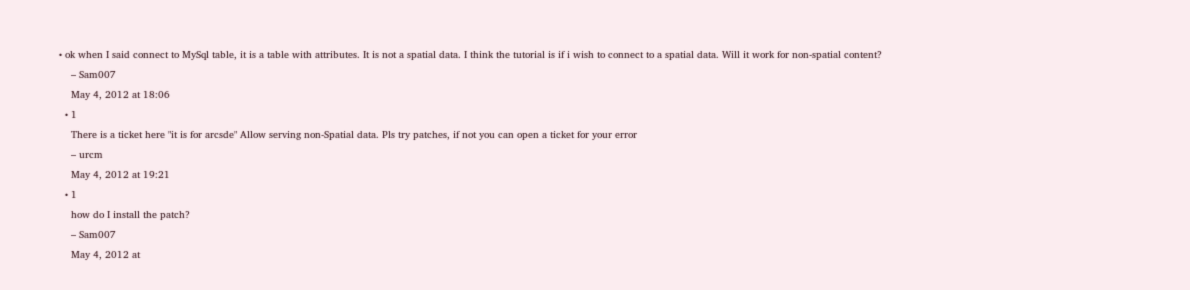• ok when I said connect to MySql table, it is a table with attributes. It is not a spatial data. I think the tutorial is if i wish to connect to a spatial data. Will it work for non-spatial content?
    – Sam007
    May 4, 2012 at 18:06
  • 1
    There is a ticket here "it is for arcsde" Allow serving non-Spatial data. Pls try patches, if not you can open a ticket for your error
    – urcm
    May 4, 2012 at 19:21
  • 1
    how do I install the patch?
    – Sam007
    May 4, 2012 at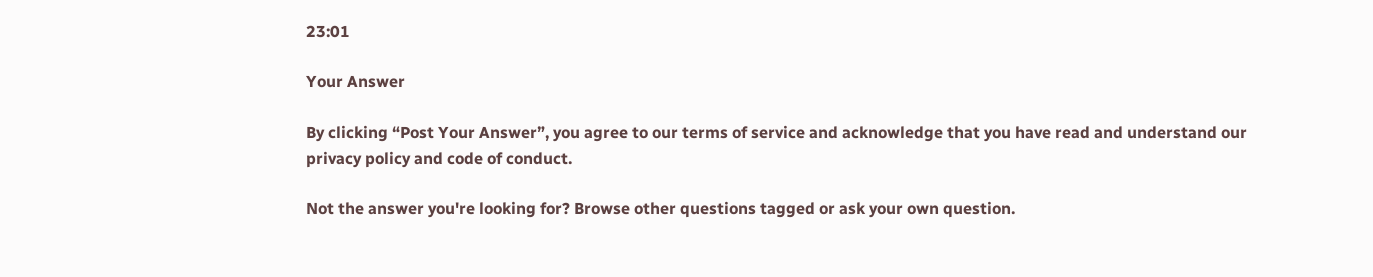23:01

Your Answer

By clicking “Post Your Answer”, you agree to our terms of service and acknowledge that you have read and understand our privacy policy and code of conduct.

Not the answer you're looking for? Browse other questions tagged or ask your own question.